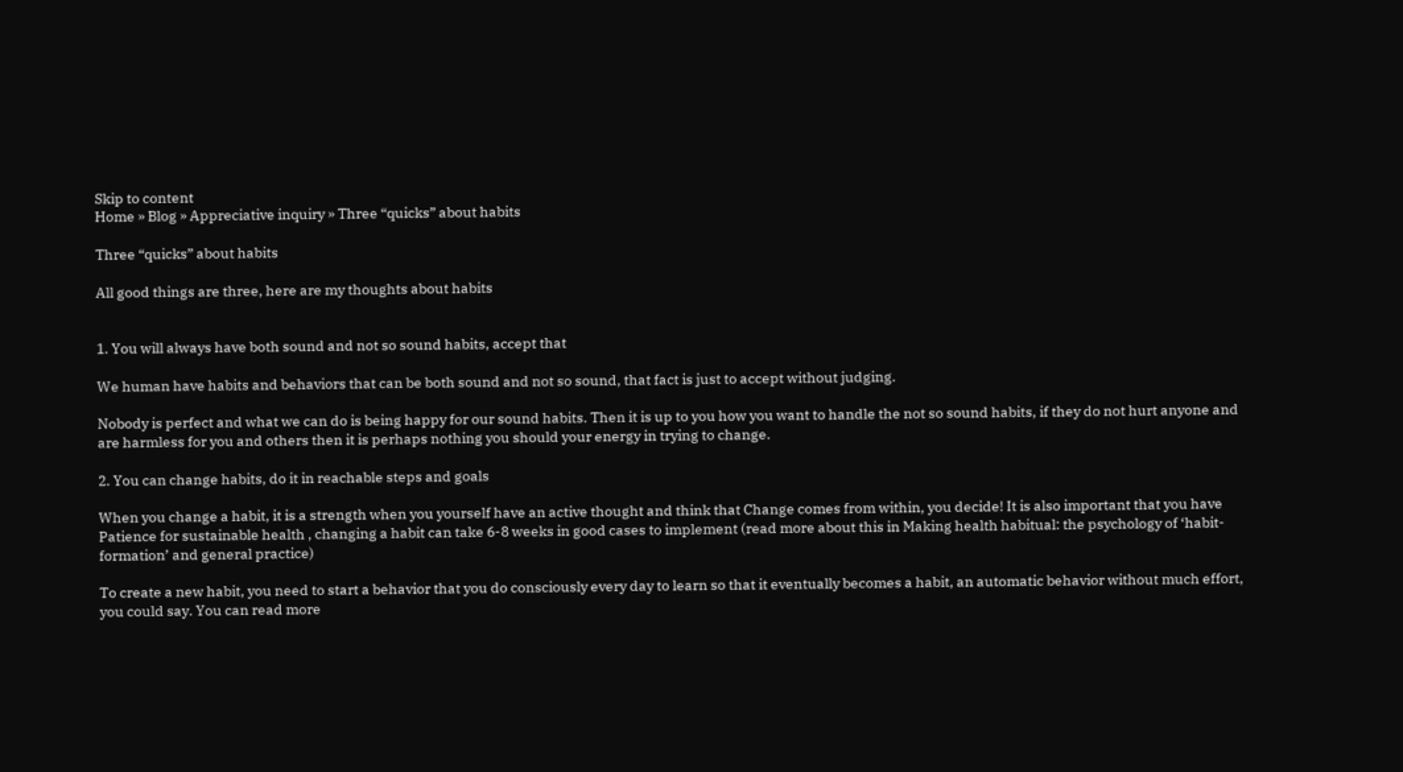Skip to content
Home » Blog » Appreciative inquiry » Three “quicks” about habits

Three “quicks” about habits

All good things are three, here are my thoughts about habits


1. You will always have both sound and not so sound habits, accept that

We human have habits and behaviors that can be both sound and not so sound, that fact is just to accept without judging.

Nobody is perfect and what we can do is being happy for our sound habits. Then it is up to you how you want to handle the not so sound habits, if they do not hurt anyone and are harmless for you and others then it is perhaps nothing you should your energy in trying to change.

2. You can change habits, do it in reachable steps and goals

When you change a habit, it is a strength when you yourself have an active thought and think that Change comes from within, you decide! It is also important that you have Patience for sustainable health , changing a habit can take 6-8 weeks in good cases to implement (read more about this in Making health habitual: the psychology of ‘habit-formation’ and general practice)

To create a new habit, you need to start a behavior that you do consciously every day to learn so that it eventually becomes a habit, an automatic behavior without much effort, you could say. You can read more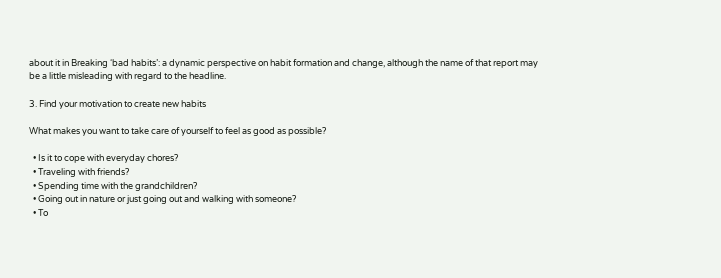about it in Breaking ‘bad habits’: a dynamic perspective on habit formation and change, although the name of that report may be a little misleading with regard to the headline.

3. Find your motivation to create new habits

What makes you want to take care of yourself to feel as good as possible?

  • Is it to cope with everyday chores?
  • Traveling with friends?
  • Spending time with the grandchildren?
  • Going out in nature or just going out and walking with someone?
  • To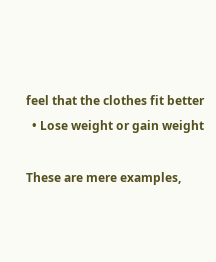feel that the clothes fit better
  • Lose weight or gain weight

These are mere examples,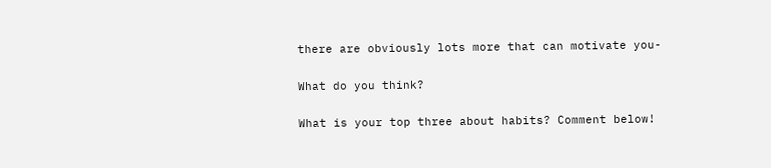there are obviously lots more that can motivate you-

What do you think?

What is your top three about habits? Comment below!